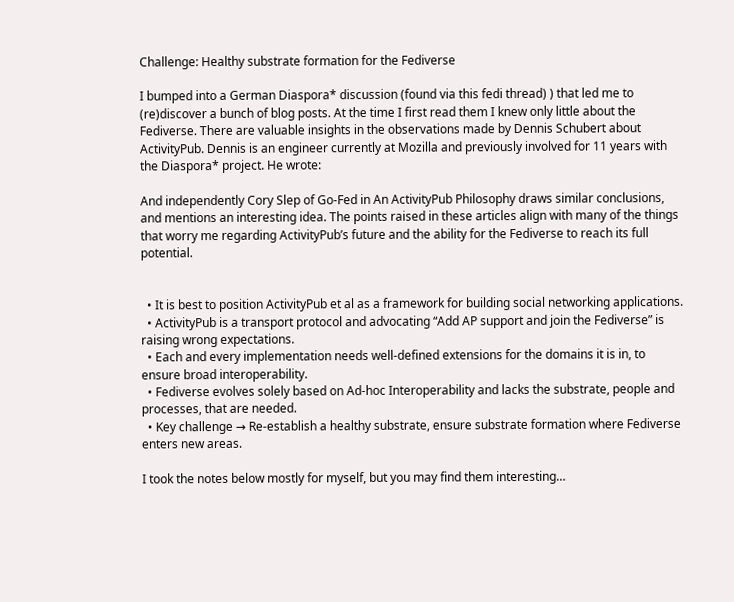Challenge: Healthy substrate formation for the Fediverse

I bumped into a German Diaspora* discussion (found via this fedi thread) ) that led me to (re)discover a bunch of blog posts. At the time I first read them I knew only little about the Fediverse. There are valuable insights in the observations made by Dennis Schubert about ActivityPub. Dennis is an engineer currently at Mozilla and previously involved for 11 years with the Diaspora* project. He wrote:

And independently Cory Slep of Go-Fed in An ActivityPub Philosophy draws similar conclusions, and mentions an interesting idea. The points raised in these articles align with many of the things that worry me regarding ActivityPub’s future and the ability for the Fediverse to reach its full potential.


  • It is best to position ActivityPub et al as a framework for building social networking applications.
  • ActivityPub is a transport protocol and advocating “Add AP support and join the Fediverse” is raising wrong expectations.
  • Each and every implementation needs well-defined extensions for the domains it is in, to ensure broad interoperability.
  • Fediverse evolves solely based on Ad-hoc Interoperability and lacks the substrate, people and processes, that are needed.
  • Key challenge → Re-establish a healthy substrate, ensure substrate formation where Fediverse enters new areas.

I took the notes below mostly for myself, but you may find them interesting…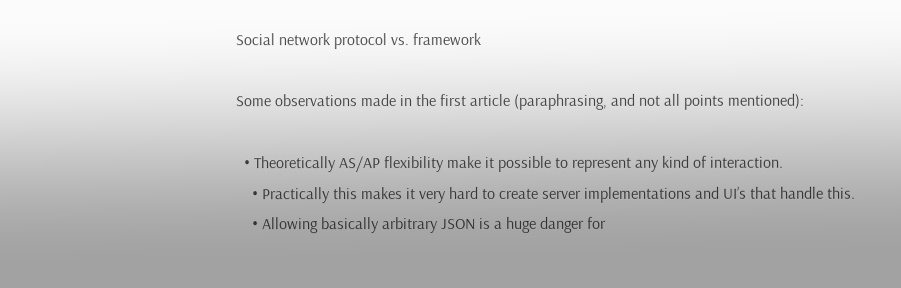Social network protocol vs. framework

Some observations made in the first article (paraphrasing, and not all points mentioned):

  • Theoretically AS/AP flexibility make it possible to represent any kind of interaction.
    • Practically this makes it very hard to create server implementations and UI’s that handle this.
    • Allowing basically arbitrary JSON is a huge danger for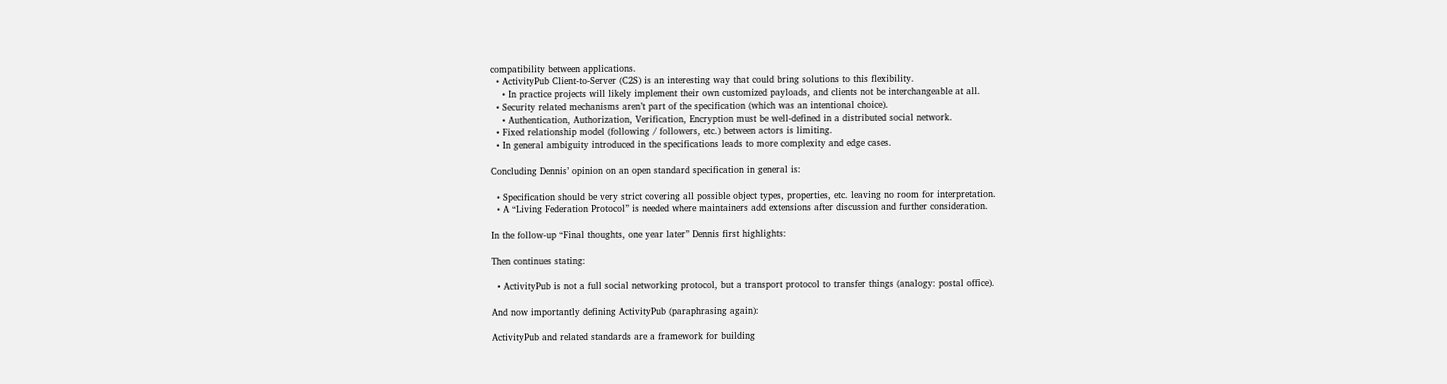compatibility between applications.
  • ActivityPub Client-to-Server (C2S) is an interesting way that could bring solutions to this flexibility.
    • In practice projects will likely implement their own customized payloads, and clients not be interchangeable at all.
  • Security related mechanisms aren’t part of the specification (which was an intentional choice).
    • Authentication, Authorization, Verification, Encryption must be well-defined in a distributed social network.
  • Fixed relationship model (following / followers, etc.) between actors is limiting.
  • In general ambiguity introduced in the specifications leads to more complexity and edge cases.

Concluding Dennis’ opinion on an open standard specification in general is:

  • Specification should be very strict covering all possible object types, properties, etc. leaving no room for interpretation.
  • A “Living Federation Protocol” is needed where maintainers add extensions after discussion and further consideration.

In the follow-up “Final thoughts, one year later” Dennis first highlights:

Then continues stating:

  • ActivityPub is not a full social networking protocol, but a transport protocol to transfer things (analogy: postal office).

And now importantly defining ActivityPub (paraphrasing again):

ActivityPub and related standards are a framework for building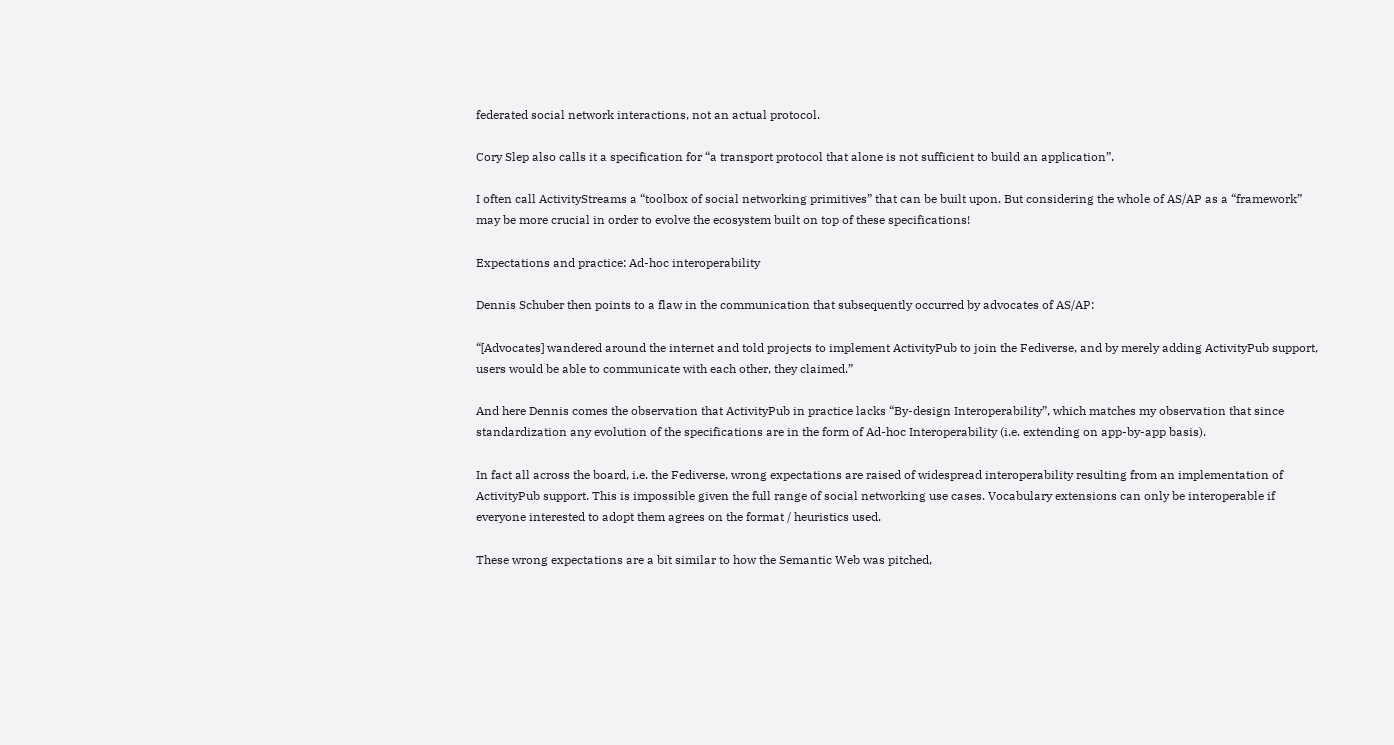federated social network interactions, not an actual protocol.

Cory Slep also calls it a specification for “a transport protocol that alone is not sufficient to build an application”.

I often call ActivityStreams a “toolbox of social networking primitives” that can be built upon. But considering the whole of AS/AP as a “framework” may be more crucial in order to evolve the ecosystem built on top of these specifications!

Expectations and practice: Ad-hoc interoperability

Dennis Schuber then points to a flaw in the communication that subsequently occurred by advocates of AS/AP:

“[Advocates] wandered around the internet and told projects to implement ActivityPub to join the Fediverse, and by merely adding ActivityPub support, users would be able to communicate with each other, they claimed.”

And here Dennis comes the observation that ActivityPub in practice lacks “By-design Interoperability”, which matches my observation that since standardization any evolution of the specifications are in the form of Ad-hoc Interoperability (i.e. extending on app-by-app basis).

In fact all across the board, i.e. the Fediverse, wrong expectations are raised of widespread interoperability resulting from an implementation of ActivityPub support. This is impossible given the full range of social networking use cases. Vocabulary extensions can only be interoperable if everyone interested to adopt them agrees on the format / heuristics used.

These wrong expectations are a bit similar to how the Semantic Web was pitched,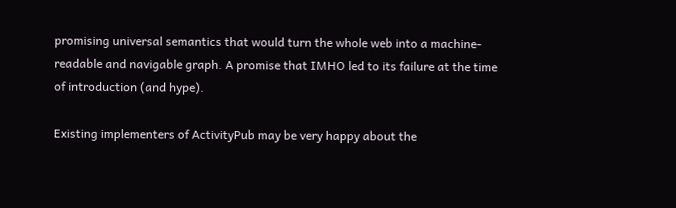promising universal semantics that would turn the whole web into a machine-readable and navigable graph. A promise that IMHO led to its failure at the time of introduction (and hype).

Existing implementers of ActivityPub may be very happy about the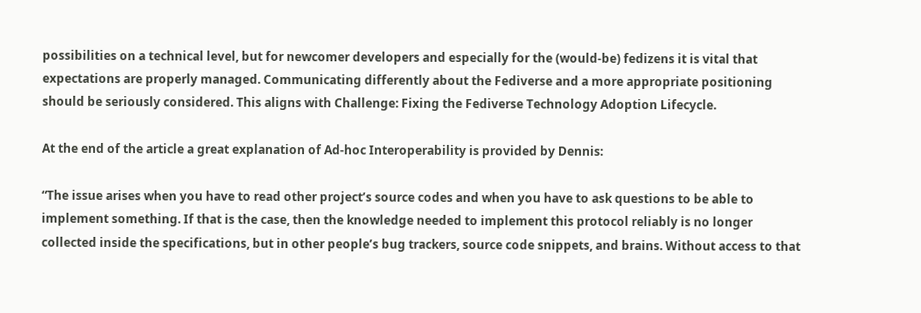possibilities on a technical level, but for newcomer developers and especially for the (would-be) fedizens it is vital that expectations are properly managed. Communicating differently about the Fediverse and a more appropriate positioning should be seriously considered. This aligns with Challenge: Fixing the Fediverse Technology Adoption Lifecycle.

At the end of the article a great explanation of Ad-hoc Interoperability is provided by Dennis:

“The issue arises when you have to read other project’s source codes and when you have to ask questions to be able to implement something. If that is the case, then the knowledge needed to implement this protocol reliably is no longer collected inside the specifications, but in other people’s bug trackers, source code snippets, and brains. Without access to that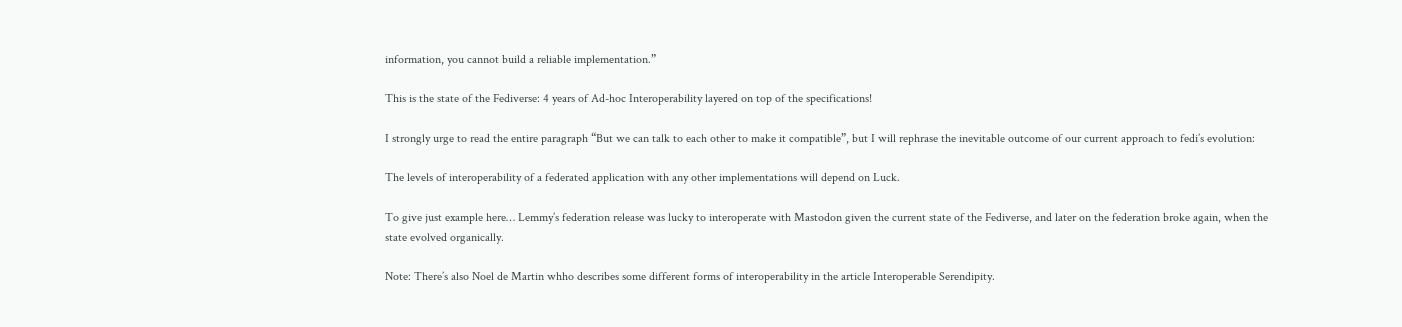information, you cannot build a reliable implementation.”

This is the state of the Fediverse: 4 years of Ad-hoc Interoperability layered on top of the specifications!

I strongly urge to read the entire paragraph “But we can talk to each other to make it compatible”, but I will rephrase the inevitable outcome of our current approach to fedi’s evolution:

The levels of interoperability of a federated application with any other implementations will depend on Luck.

To give just example here… Lemmy’s federation release was lucky to interoperate with Mastodon given the current state of the Fediverse, and later on the federation broke again, when the state evolved organically.

Note: There’s also Noel de Martin whho describes some different forms of interoperability in the article Interoperable Serendipity.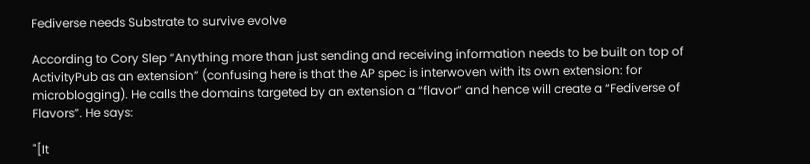Fediverse needs Substrate to survive evolve

According to Cory Slep “Anything more than just sending and receiving information needs to be built on top of ActivityPub as an extension” (confusing here is that the AP spec is interwoven with its own extension: for microblogging). He calls the domains targeted by an extension a “flavor” and hence will create a “Fediverse of Flavors”. He says:

"[It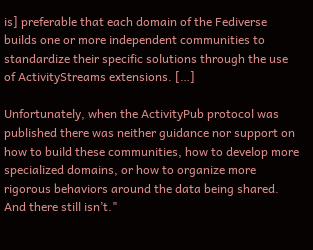is] preferable that each domain of the Fediverse builds one or more independent communities to standardize their specific solutions through the use of ActivityStreams extensions. […]

Unfortunately, when the ActivityPub protocol was published there was neither guidance nor support on how to build these communities, how to develop more specialized domains, or how to organize more rigorous behaviors around the data being shared. And there still isn’t."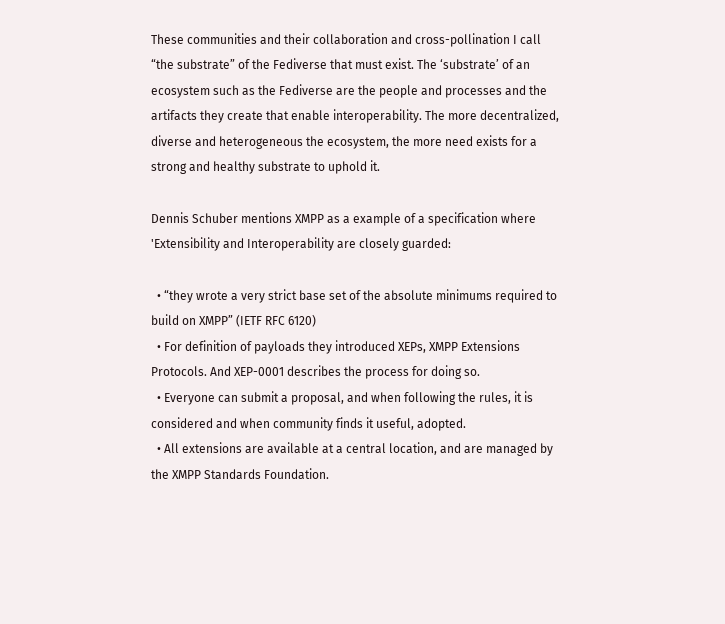These communities and their collaboration and cross-pollination I call “the substrate” of the Fediverse that must exist. The ‘substrate’ of an ecosystem such as the Fediverse are the people and processes and the artifacts they create that enable interoperability. The more decentralized, diverse and heterogeneous the ecosystem, the more need exists for a strong and healthy substrate to uphold it.

Dennis Schuber mentions XMPP as a example of a specification where 'Extensibility and Interoperability are closely guarded:

  • “they wrote a very strict base set of the absolute minimums required to build on XMPP” (IETF RFC 6120)
  • For definition of payloads they introduced XEPs, XMPP Extensions Protocols. And XEP-0001 describes the process for doing so.
  • Everyone can submit a proposal, and when following the rules, it is considered and when community finds it useful, adopted.
  • All extensions are available at a central location, and are managed by the XMPP Standards Foundation.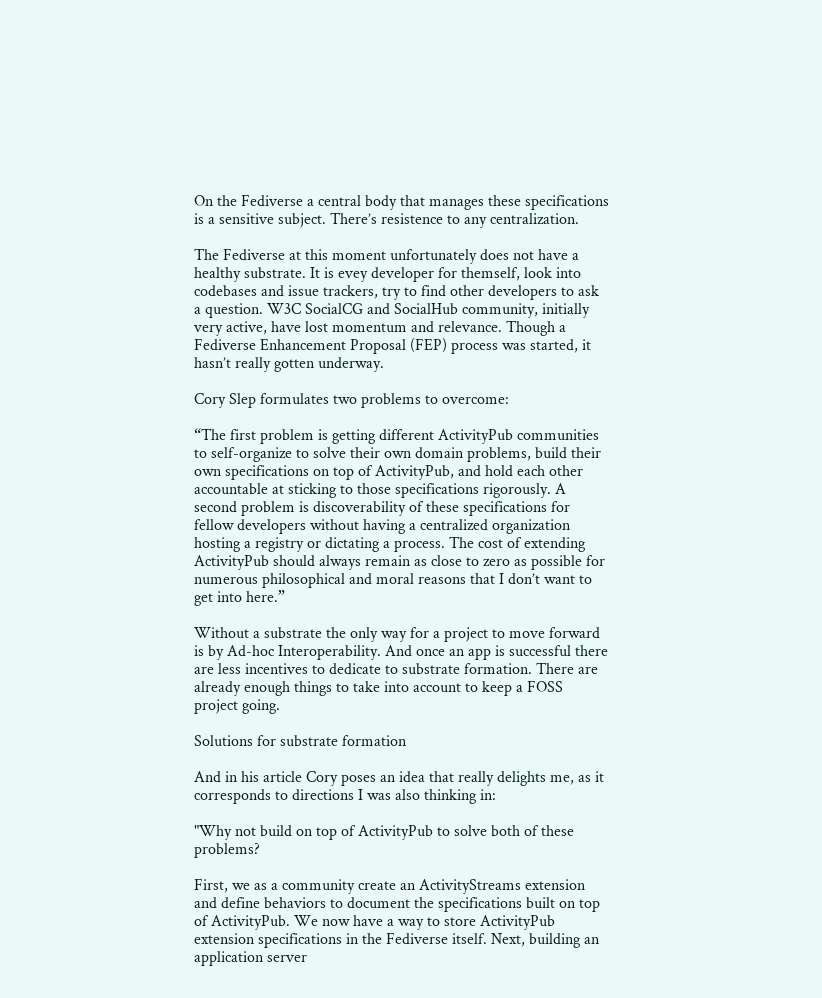On the Fediverse a central body that manages these specifications is a sensitive subject. There’s resistence to any centralization.

The Fediverse at this moment unfortunately does not have a healthy substrate. It is evey developer for themself, look into codebases and issue trackers, try to find other developers to ask a question. W3C SocialCG and SocialHub community, initially very active, have lost momentum and relevance. Though a Fediverse Enhancement Proposal (FEP) process was started, it hasn’t really gotten underway.

Cory Slep formulates two problems to overcome:

“The first problem is getting different ActivityPub communities to self-organize to solve their own domain problems, build their own specifications on top of ActivityPub, and hold each other accountable at sticking to those specifications rigorously. A second problem is discoverability of these specifications for fellow developers without having a centralized organization hosting a registry or dictating a process. The cost of extending ActivityPub should always remain as close to zero as possible for numerous philosophical and moral reasons that I don’t want to get into here.”

Without a substrate the only way for a project to move forward is by Ad-hoc Interoperability. And once an app is successful there are less incentives to dedicate to substrate formation. There are already enough things to take into account to keep a FOSS project going.

Solutions for substrate formation

And in his article Cory poses an idea that really delights me, as it corresponds to directions I was also thinking in:

"Why not build on top of ActivityPub to solve both of these problems?

First, we as a community create an ActivityStreams extension and define behaviors to document the specifications built on top of ActivityPub. We now have a way to store ActivityPub extension specifications in the Fediverse itself. Next, building an application server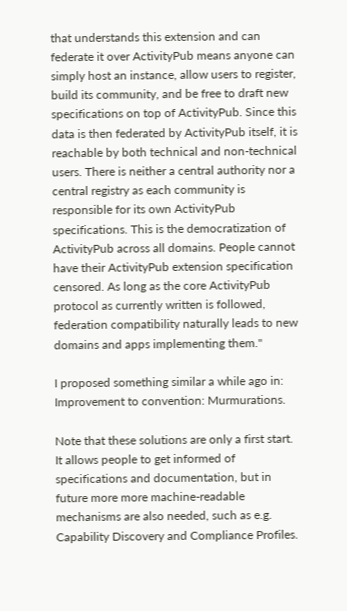that understands this extension and can federate it over ActivityPub means anyone can simply host an instance, allow users to register, build its community, and be free to draft new specifications on top of ActivityPub. Since this data is then federated by ActivityPub itself, it is reachable by both technical and non-technical users. There is neither a central authority nor a central registry as each community is responsible for its own ActivityPub specifications. This is the democratization of ActivityPub across all domains. People cannot have their ActivityPub extension specification censored. As long as the core ActivityPub protocol as currently written is followed, federation compatibility naturally leads to new domains and apps implementing them."

I proposed something similar a while ago in: Improvement to convention: Murmurations.

Note that these solutions are only a first start. It allows people to get informed of specifications and documentation, but in future more more machine-readable mechanisms are also needed, such as e.g. Capability Discovery and Compliance Profiles.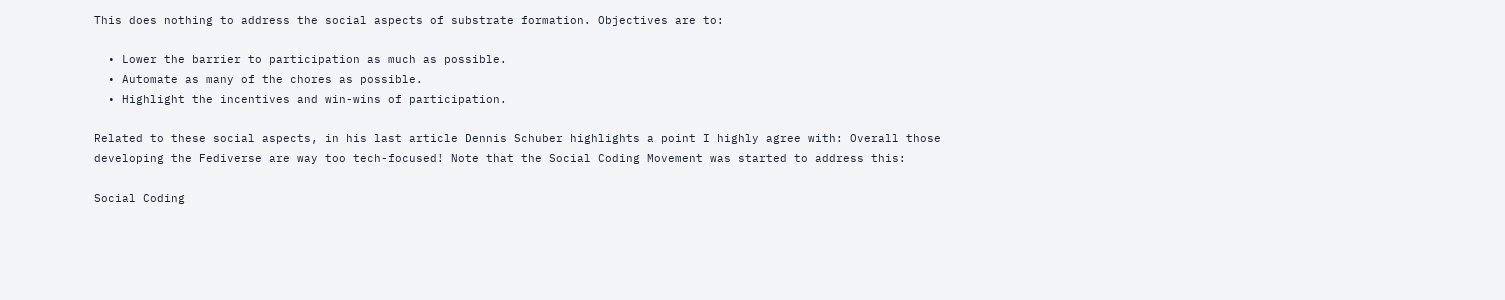This does nothing to address the social aspects of substrate formation. Objectives are to:

  • Lower the barrier to participation as much as possible.
  • Automate as many of the chores as possible.
  • Highlight the incentives and win-wins of participation.

Related to these social aspects, in his last article Dennis Schuber highlights a point I highly agree with: Overall those developing the Fediverse are way too tech-focused! Note that the Social Coding Movement was started to address this:

Social Coding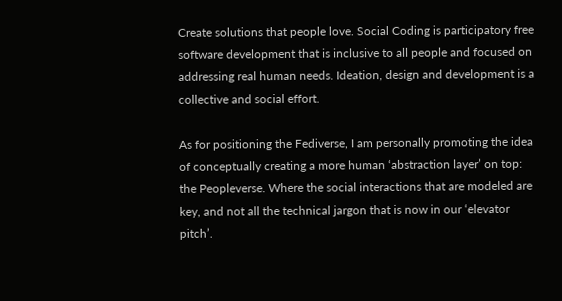Create solutions that people love. Social Coding is participatory free software development that is inclusive to all people and focused on addressing real human needs. Ideation, design and development is a collective and social effort.

As for positioning the Fediverse, I am personally promoting the idea of conceptually creating a more human ‘abstraction layer’ on top: the Peopleverse. Where the social interactions that are modeled are key, and not all the technical jargon that is now in our ‘elevator pitch’.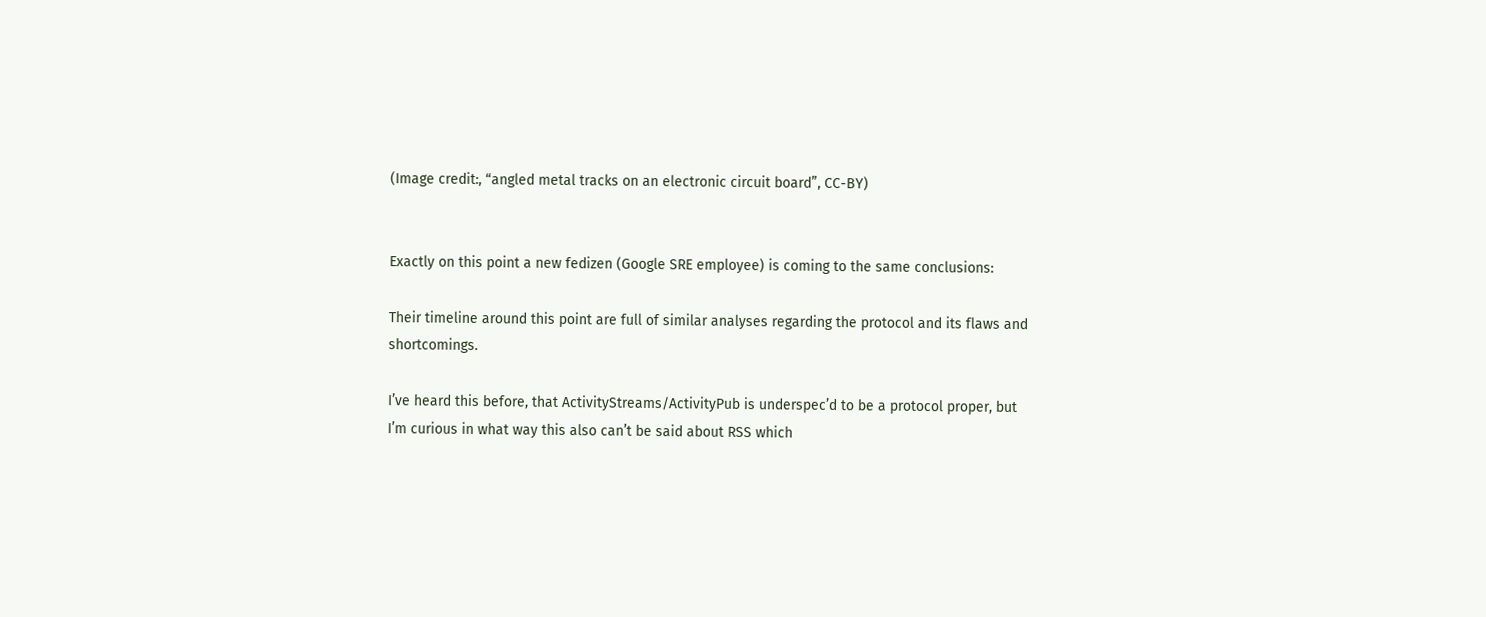(Image credit:, “angled metal tracks on an electronic circuit board”, CC-BY)


Exactly on this point a new fedizen (Google SRE employee) is coming to the same conclusions:

Their timeline around this point are full of similar analyses regarding the protocol and its flaws and shortcomings.

I’ve heard this before, that ActivityStreams/ActivityPub is underspec’d to be a protocol proper, but I’m curious in what way this also can’t be said about RSS which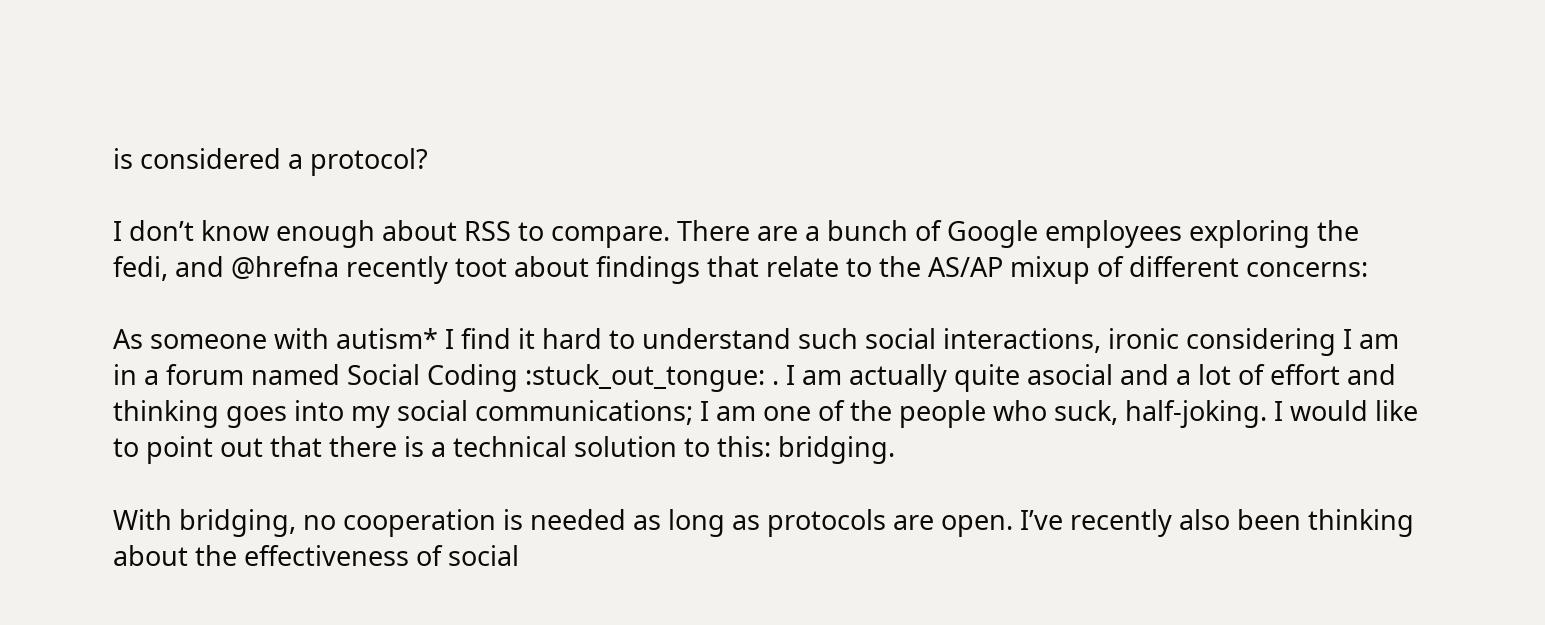is considered a protocol?

I don’t know enough about RSS to compare. There are a bunch of Google employees exploring the fedi, and @hrefna recently toot about findings that relate to the AS/AP mixup of different concerns:

As someone with autism* I find it hard to understand such social interactions, ironic considering I am in a forum named Social Coding :stuck_out_tongue: . I am actually quite asocial and a lot of effort and thinking goes into my social communications; I am one of the people who suck, half-joking. I would like to point out that there is a technical solution to this: bridging.

With bridging, no cooperation is needed as long as protocols are open. I’ve recently also been thinking about the effectiveness of social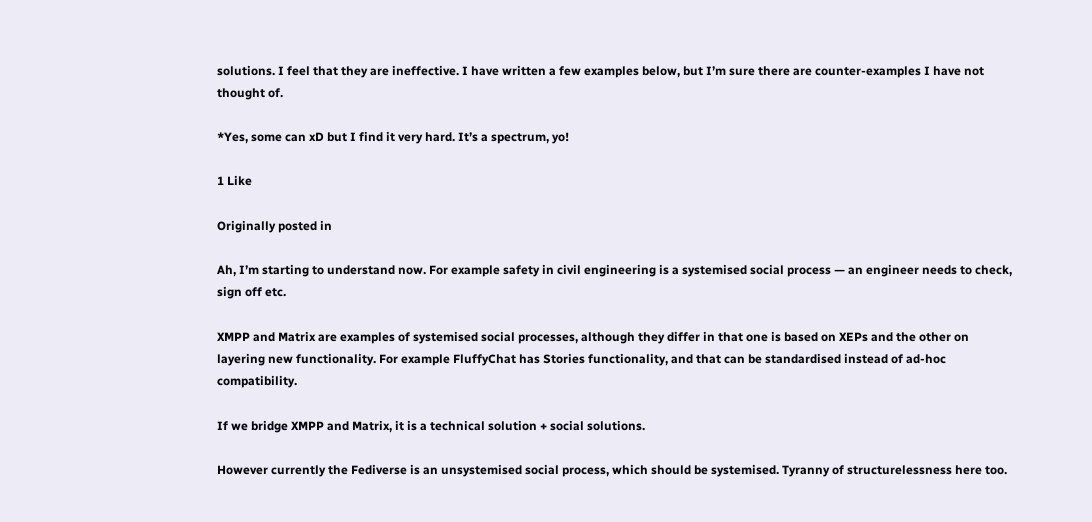solutions. I feel that they are ineffective. I have written a few examples below, but I’m sure there are counter-examples I have not thought of.

*Yes, some can xD but I find it very hard. It’s a spectrum, yo!

1 Like

Originally posted in

Ah, I’m starting to understand now. For example safety in civil engineering is a systemised social process — an engineer needs to check, sign off etc.

XMPP and Matrix are examples of systemised social processes, although they differ in that one is based on XEPs and the other on layering new functionality. For example FluffyChat has Stories functionality, and that can be standardised instead of ad-hoc compatibility.

If we bridge XMPP and Matrix, it is a technical solution + social solutions.

However currently the Fediverse is an unsystemised social process, which should be systemised. Tyranny of structurelessness here too.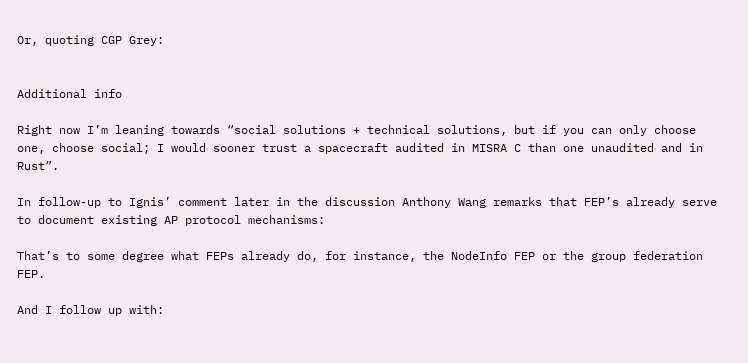Or, quoting CGP Grey:


Additional info

Right now I’m leaning towards “social solutions + technical solutions, but if you can only choose one, choose social; I would sooner trust a spacecraft audited in MISRA C than one unaudited and in Rust”.

In follow-up to Ignis’ comment later in the discussion Anthony Wang remarks that FEP’s already serve to document existing AP protocol mechanisms:

That’s to some degree what FEPs already do, for instance, the NodeInfo FEP or the group federation FEP.

And I follow up with: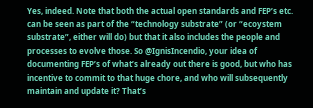Yes, indeed. Note that both the actual open standards and FEP’s etc. can be seen as part of the “technology substrate” (or “ecoystem substrate”, either will do) but that it also includes the people and processes to evolve those. So @IgnisIncendio, your idea of documenting FEP’s of what’s already out there is good, but who has incentive to commit to that huge chore, and who will subsequently maintain and update it? That’s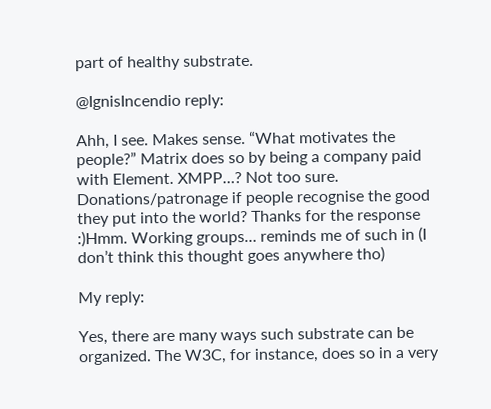part of healthy substrate.

@IgnisIncendio reply:

Ahh, I see. Makes sense. “What motivates the people?” Matrix does so by being a company paid with Element. XMPP…? Not too sure. Donations/patronage if people recognise the good they put into the world? Thanks for the response :)Hmm. Working groups… reminds me of such in (I don’t think this thought goes anywhere tho)

My reply:

Yes, there are many ways such substrate can be organized. The W3C, for instance, does so in a very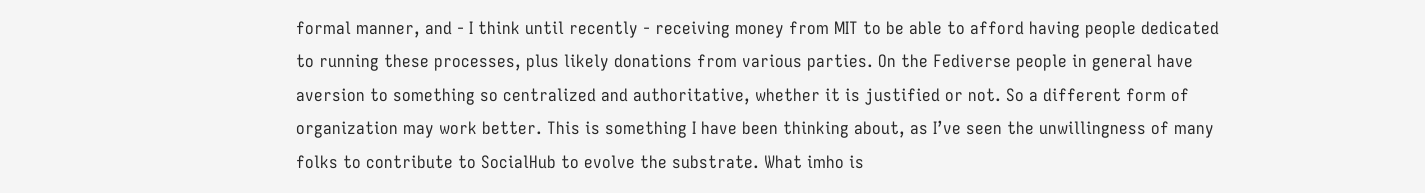formal manner, and - I think until recently - receiving money from MIT to be able to afford having people dedicated to running these processes, plus likely donations from various parties. On the Fediverse people in general have aversion to something so centralized and authoritative, whether it is justified or not. So a different form of organization may work better. This is something I have been thinking about, as I’ve seen the unwillingness of many folks to contribute to SocialHub to evolve the substrate. What imho is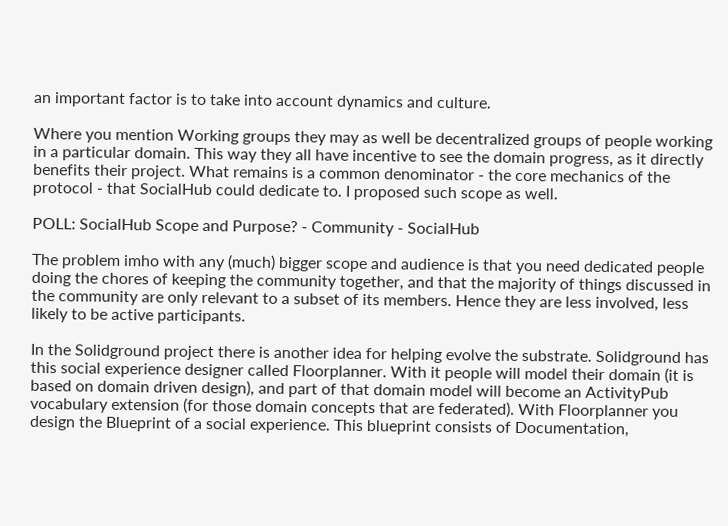an important factor is to take into account dynamics and culture.

Where you mention Working groups they may as well be decentralized groups of people working in a particular domain. This way they all have incentive to see the domain progress, as it directly benefits their project. What remains is a common denominator - the core mechanics of the protocol - that SocialHub could dedicate to. I proposed such scope as well.

POLL: SocialHub Scope and Purpose? - Community - SocialHub

The problem imho with any (much) bigger scope and audience is that you need dedicated people doing the chores of keeping the community together, and that the majority of things discussed in the community are only relevant to a subset of its members. Hence they are less involved, less likely to be active participants.

In the Solidground project there is another idea for helping evolve the substrate. Solidground has this social experience designer called Floorplanner. With it people will model their domain (it is based on domain driven design), and part of that domain model will become an ActivityPub vocabulary extension (for those domain concepts that are federated). With Floorplanner you design the Blueprint of a social experience. This blueprint consists of Documentation,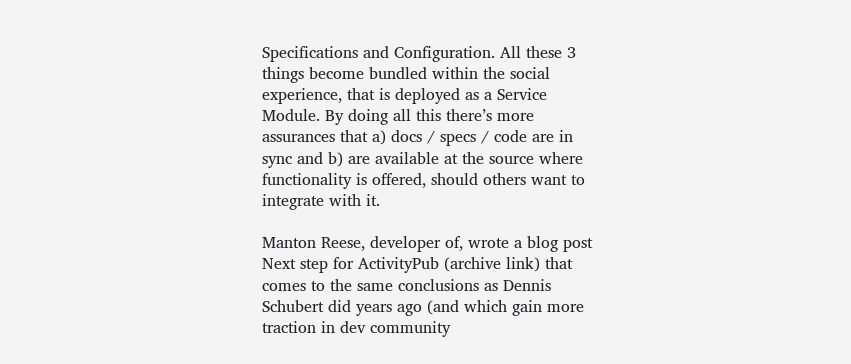Specifications and Configuration. All these 3 things become bundled within the social experience, that is deployed as a Service Module. By doing all this there’s more assurances that a) docs / specs / code are in sync and b) are available at the source where functionality is offered, should others want to integrate with it.

Manton Reese, developer of, wrote a blog post Next step for ActivityPub (archive link) that comes to the same conclusions as Dennis Schubert did years ago (and which gain more traction in dev community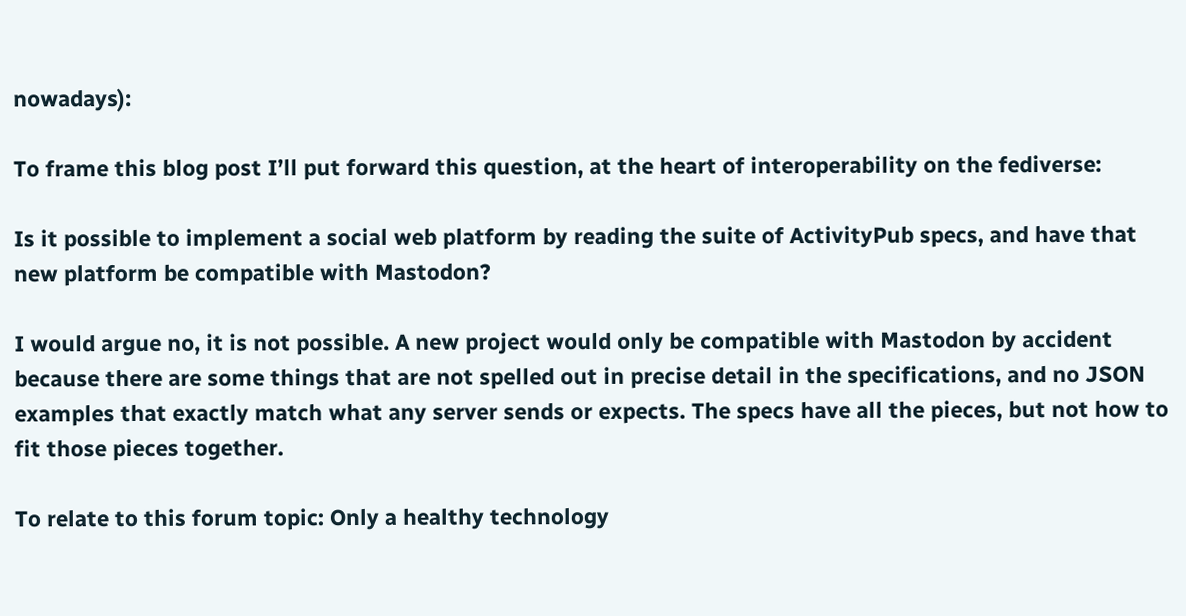nowadays):

To frame this blog post I’ll put forward this question, at the heart of interoperability on the fediverse:

Is it possible to implement a social web platform by reading the suite of ActivityPub specs, and have that new platform be compatible with Mastodon?

I would argue no, it is not possible. A new project would only be compatible with Mastodon by accident because there are some things that are not spelled out in precise detail in the specifications, and no JSON examples that exactly match what any server sends or expects. The specs have all the pieces, but not how to fit those pieces together.

To relate to this forum topic: Only a healthy technology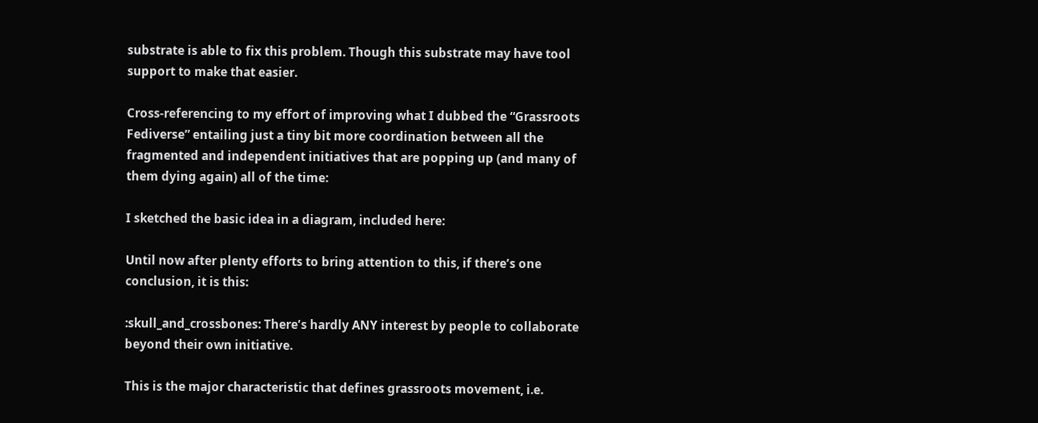substrate is able to fix this problem. Though this substrate may have tool support to make that easier.

Cross-referencing to my effort of improving what I dubbed the “Grassroots Fediverse” entailing just a tiny bit more coordination between all the fragmented and independent initiatives that are popping up (and many of them dying again) all of the time:

I sketched the basic idea in a diagram, included here:

Until now after plenty efforts to bring attention to this, if there’s one conclusion, it is this:

:skull_and_crossbones: There’s hardly ANY interest by people to collaborate beyond their own initiative.

This is the major characteristic that defines grassroots movement, i.e.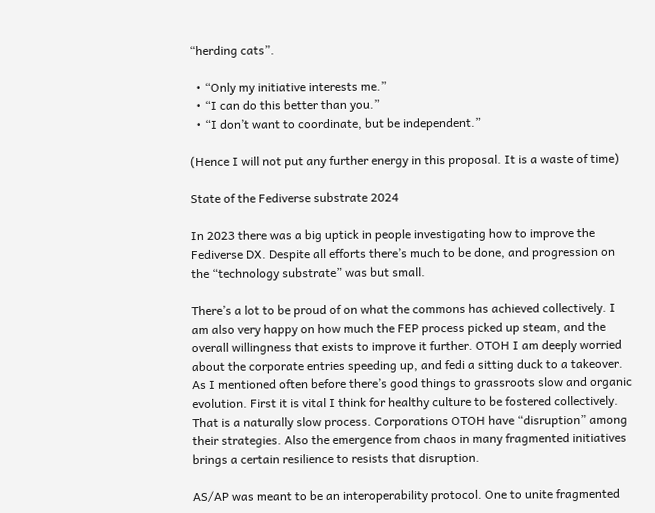“herding cats”.

  • “Only my initiative interests me.”
  • “I can do this better than you.”
  • “I don’t want to coordinate, but be independent.”

(Hence I will not put any further energy in this proposal. It is a waste of time)

State of the Fediverse substrate 2024

In 2023 there was a big uptick in people investigating how to improve the Fediverse DX. Despite all efforts there’s much to be done, and progression on the “technology substrate” was but small.

There’s a lot to be proud of on what the commons has achieved collectively. I am also very happy on how much the FEP process picked up steam, and the overall willingness that exists to improve it further. OTOH I am deeply worried about the corporate entries speeding up, and fedi a sitting duck to a takeover. As I mentioned often before there’s good things to grassroots slow and organic evolution. First it is vital I think for healthy culture to be fostered collectively. That is a naturally slow process. Corporations OTOH have “disruption” among their strategies. Also the emergence from chaos in many fragmented initiatives brings a certain resilience to resists that disruption.

AS/AP was meant to be an interoperability protocol. One to unite fragmented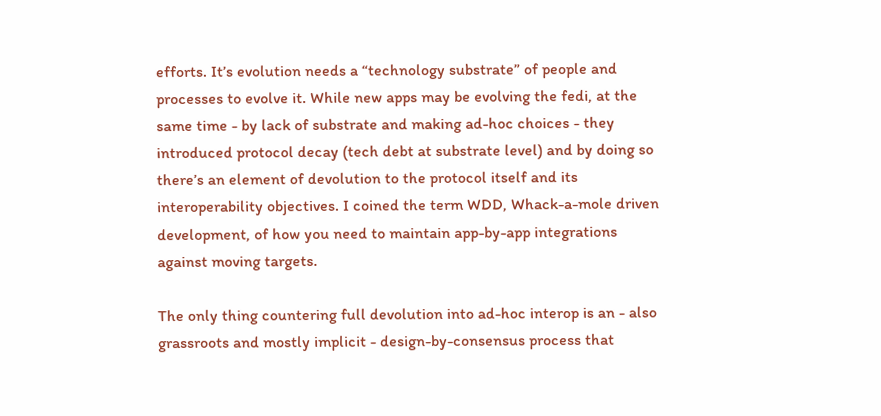efforts. It’s evolution needs a “technology substrate” of people and processes to evolve it. While new apps may be evolving the fedi, at the same time - by lack of substrate and making ad-hoc choices - they introduced protocol decay (tech debt at substrate level) and by doing so there’s an element of devolution to the protocol itself and its interoperability objectives. I coined the term WDD, Whack-a-mole driven development, of how you need to maintain app-by-app integrations against moving targets.

The only thing countering full devolution into ad-hoc interop is an - also grassroots and mostly implicit - design-by-consensus process that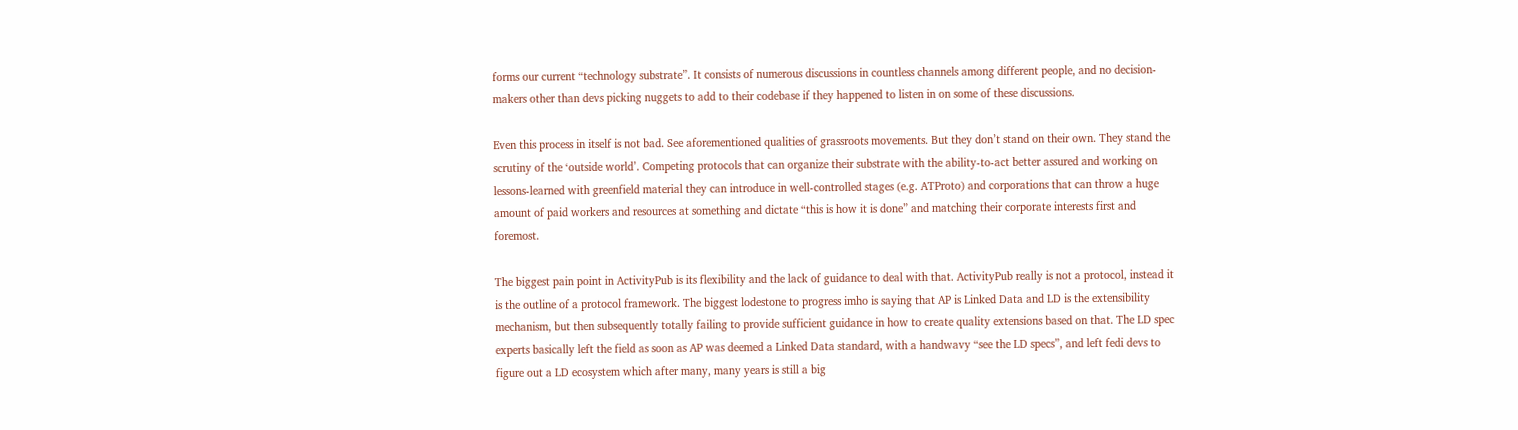forms our current “technology substrate”. It consists of numerous discussions in countless channels among different people, and no decision-makers other than devs picking nuggets to add to their codebase if they happened to listen in on some of these discussions.

Even this process in itself is not bad. See aforementioned qualities of grassroots movements. But they don’t stand on their own. They stand the scrutiny of the ‘outside world’. Competing protocols that can organize their substrate with the ability-to-act better assured and working on lessons-learned with greenfield material they can introduce in well-controlled stages (e.g. ATProto) and corporations that can throw a huge amount of paid workers and resources at something and dictate “this is how it is done” and matching their corporate interests first and foremost.

The biggest pain point in ActivityPub is its flexibility and the lack of guidance to deal with that. ActivityPub really is not a protocol, instead it is the outline of a protocol framework. The biggest lodestone to progress imho is saying that AP is Linked Data and LD is the extensibility mechanism, but then subsequently totally failing to provide sufficient guidance in how to create quality extensions based on that. The LD spec experts basically left the field as soon as AP was deemed a Linked Data standard, with a handwavy “see the LD specs”, and left fedi devs to figure out a LD ecosystem which after many, many years is still a big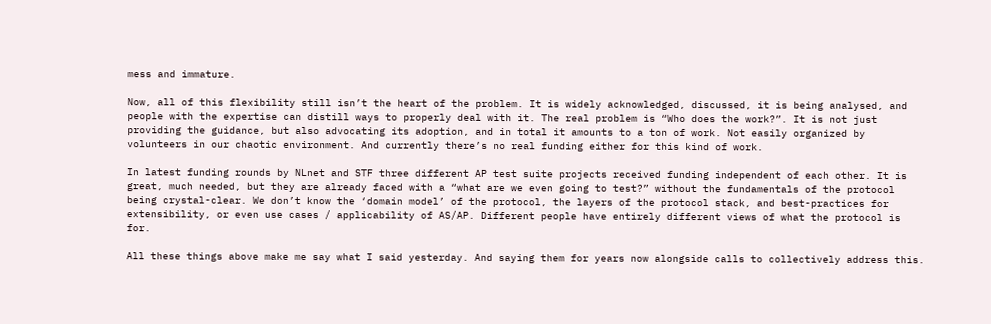mess and immature.

Now, all of this flexibility still isn’t the heart of the problem. It is widely acknowledged, discussed, it is being analysed, and people with the expertise can distill ways to properly deal with it. The real problem is “Who does the work?”. It is not just providing the guidance, but also advocating its adoption, and in total it amounts to a ton of work. Not easily organized by volunteers in our chaotic environment. And currently there’s no real funding either for this kind of work.

In latest funding rounds by NLnet and STF three different AP test suite projects received funding independent of each other. It is great, much needed, but they are already faced with a “what are we even going to test?” without the fundamentals of the protocol being crystal-clear. We don’t know the ‘domain model’ of the protocol, the layers of the protocol stack, and best-practices for extensibility, or even use cases / applicability of AS/AP. Different people have entirely different views of what the protocol is for.

All these things above make me say what I said yesterday. And saying them for years now alongside calls to collectively address this.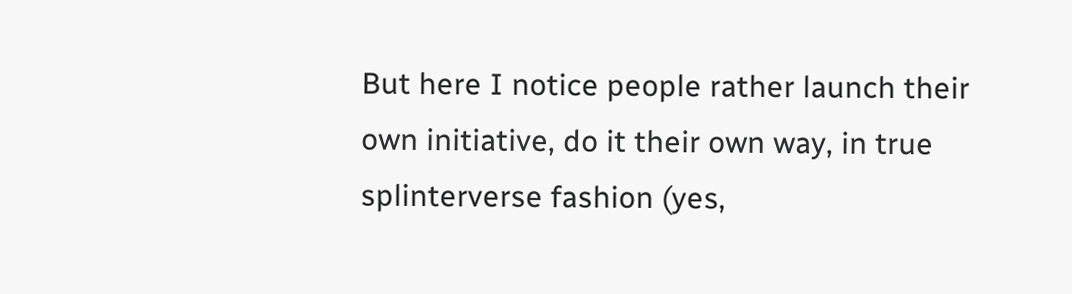But here I notice people rather launch their own initiative, do it their own way, in true splinterverse fashion (yes,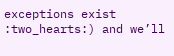exceptions exist :two_hearts:) and we’ll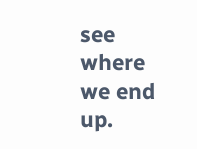see where we end up.